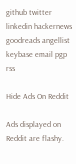github twitter linkedin hackernews goodreads angellist keybase email pgp rss

Hide Ads On Reddit

Ads displayed on Reddit are flashy.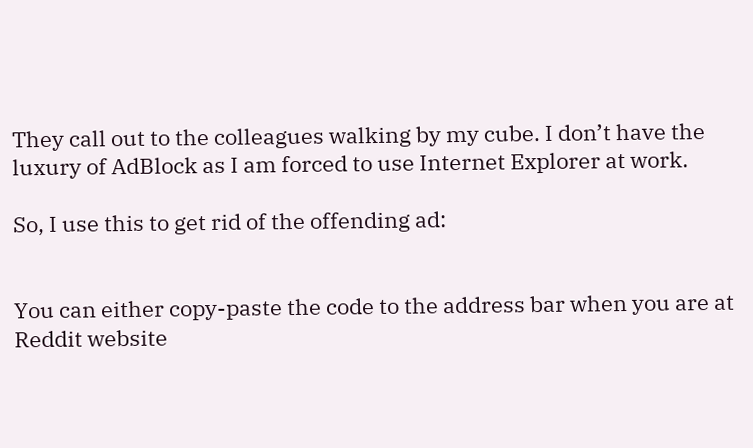They call out to the colleagues walking by my cube. I don’t have the luxury of AdBlock as I am forced to use Internet Explorer at work.

So, I use this to get rid of the offending ad:


You can either copy-paste the code to the address bar when you are at Reddit website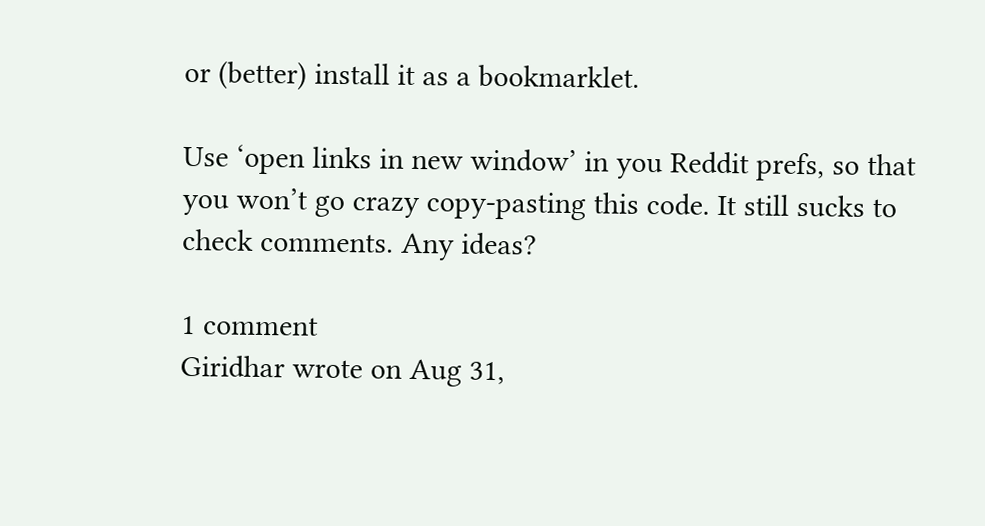or (better) install it as a bookmarklet.

Use ‘open links in new window’ in you Reddit prefs, so that you won’t go crazy copy-pasting this code. It still sucks to check comments. Any ideas?

1 comment
Giridhar wrote on Aug 31,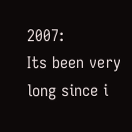2007:
Its been very long since i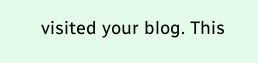visited your blog. This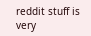reddit stuff is very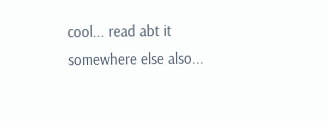cool... read abt it somewhere else also...